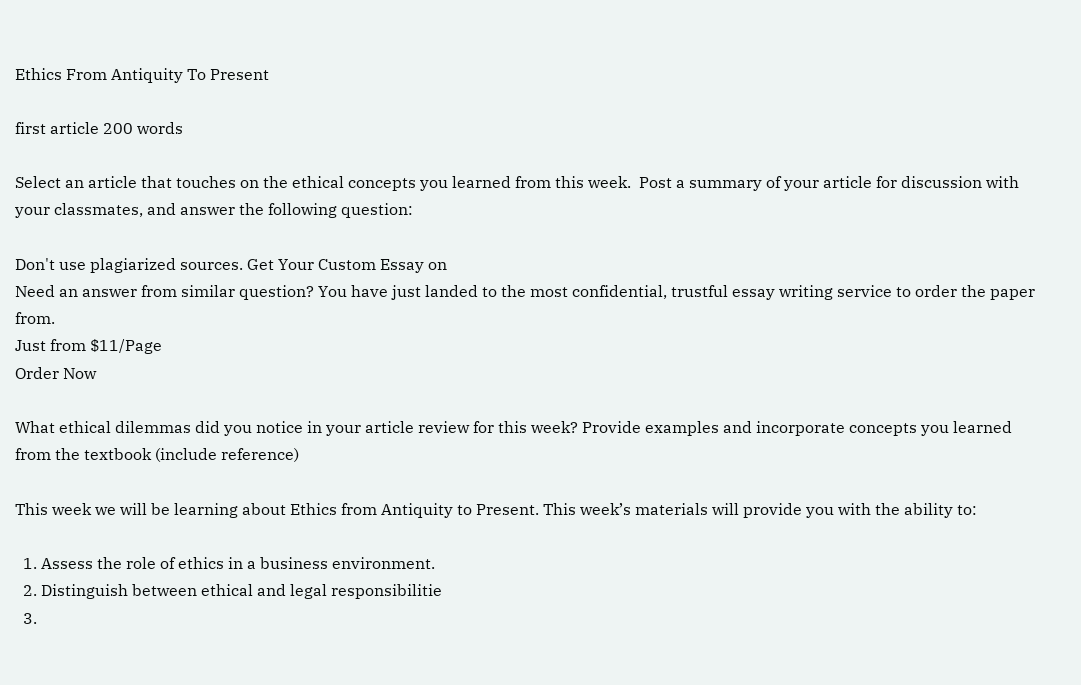Ethics From Antiquity To Present

first article 200 words

Select an article that touches on the ethical concepts you learned from this week.  Post a summary of your article for discussion with your classmates, and answer the following question:

Don't use plagiarized sources. Get Your Custom Essay on
Need an answer from similar question? You have just landed to the most confidential, trustful essay writing service to order the paper from.
Just from $11/Page
Order Now

What ethical dilemmas did you notice in your article review for this week? Provide examples and incorporate concepts you learned from the textbook (include reference)

This week we will be learning about Ethics from Antiquity to Present. This week’s materials will provide you with the ability to:

  1. Assess the role of ethics in a business environment.
  2. Distinguish between ethical and legal responsibilitie
  3.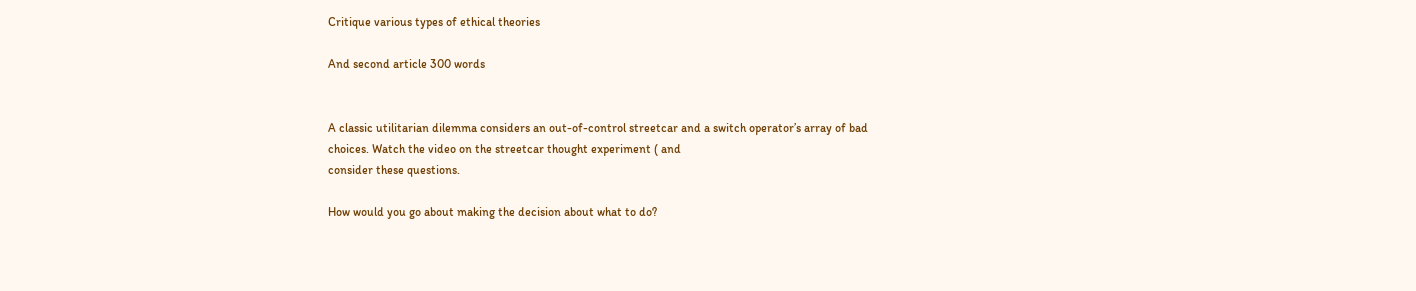Critique various types of ethical theories

And second article 300 words


A classic utilitarian dilemma considers an out-of-control streetcar and a switch operator’s array of bad
choices. Watch the video on the streetcar thought experiment ( and
consider these questions.

How would you go about making the decision about what to do?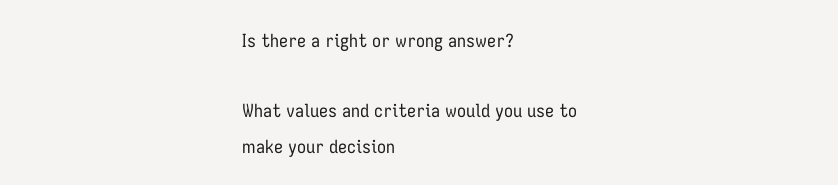Is there a right or wrong answer?

What values and criteria would you use to make your decision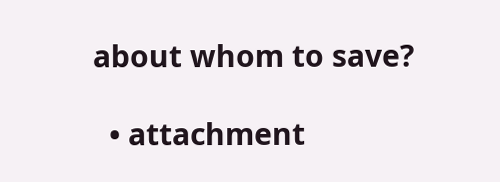about whom to save?

  • attachment